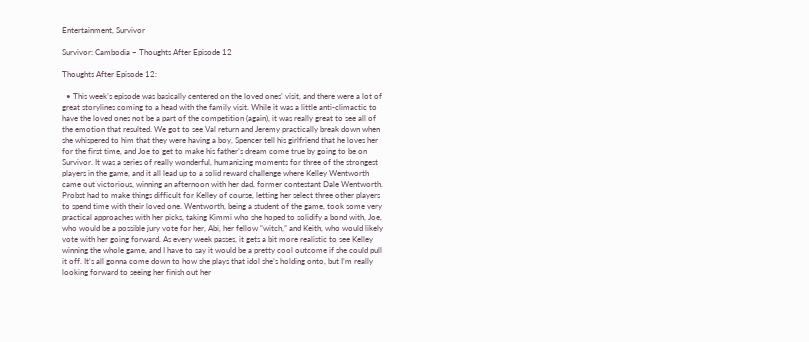Entertainment, Survivor

Survivor: Cambodia – Thoughts After Episode 12

Thoughts After Episode 12:

  • This week’s episode was basically centered on the loved ones’ visit, and there were a lot of great storylines coming to a head with the family visit. While it was a little anti-climactic to have the loved ones not be a part of the competition (again), it was really great to see all of the emotion that resulted. We got to see Val return and Jeremy practically break down when she whispered to him that they were having a boy, Spencer tell his girlfriend that he loves her for the first time, and Joe to get to make his father’s dream come true by going to be on Survivor. It was a series of really wonderful, humanizing moments for three of the strongest players in the game, and it all lead up to a solid reward challenge where Kelley Wentworth came out victorious, winning an afternoon with her dad, former contestant Dale Wentworth. Probst had to make things difficult for Kelley of course, letting her select three other players to spend time with their loved one. Wentworth, being a student of the game, took some very practical approaches with her picks, taking Kimmi who she hoped to solidify a bond with, Joe, who would be a possible jury vote for her, Abi, her fellow “witch,” and Keith, who would likely vote with her going forward. As every week passes, it gets a bit more realistic to see Kelley winning the whole game, and I have to say it would be a pretty cool outcome if she could pull it off. It’s all gonna come down to how she plays that idol she’s holding onto, but I’m really looking forward to seeing her finish out her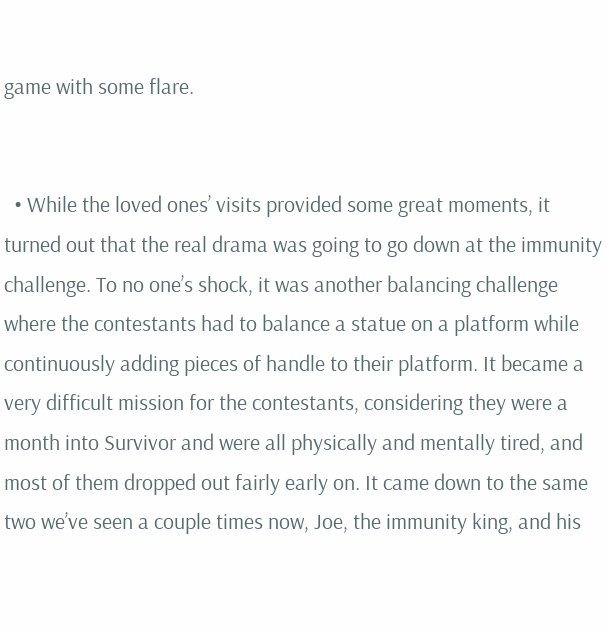game with some flare.


  • While the loved ones’ visits provided some great moments, it turned out that the real drama was going to go down at the immunity challenge. To no one’s shock, it was another balancing challenge where the contestants had to balance a statue on a platform while continuously adding pieces of handle to their platform. It became a very difficult mission for the contestants, considering they were a month into Survivor and were all physically and mentally tired, and most of them dropped out fairly early on. It came down to the same two we’ve seen a couple times now, Joe, the immunity king, and his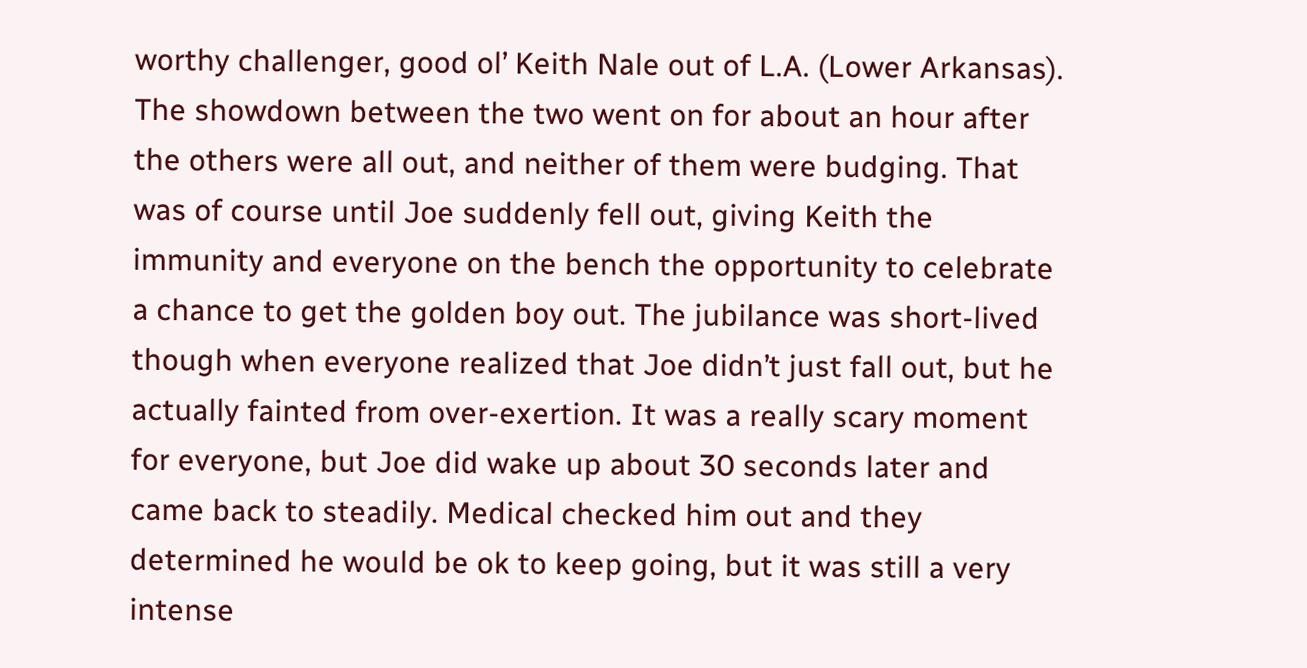worthy challenger, good ol’ Keith Nale out of L.A. (Lower Arkansas). The showdown between the two went on for about an hour after the others were all out, and neither of them were budging. That was of course until Joe suddenly fell out, giving Keith the immunity and everyone on the bench the opportunity to celebrate a chance to get the golden boy out. The jubilance was short-lived though when everyone realized that Joe didn’t just fall out, but he actually fainted from over-exertion. It was a really scary moment for everyone, but Joe did wake up about 30 seconds later and came back to steadily. Medical checked him out and they determined he would be ok to keep going, but it was still a very intense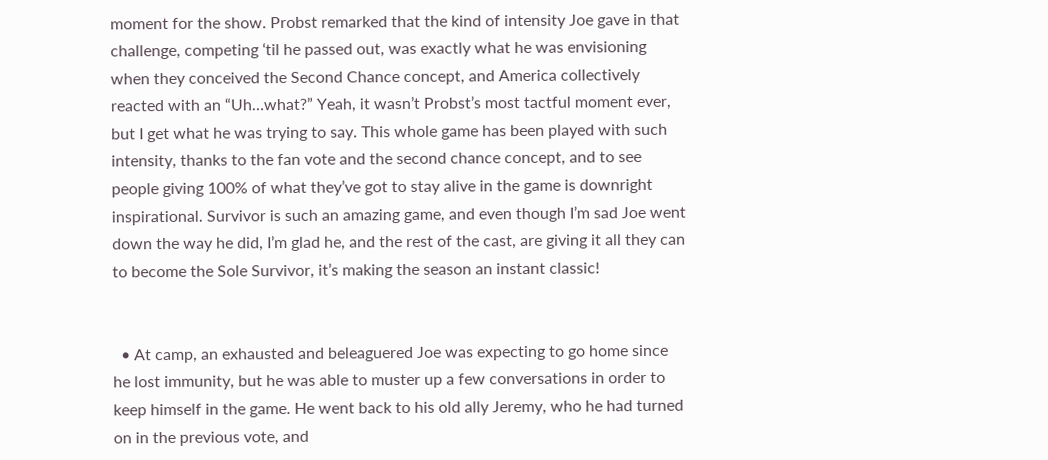moment for the show. Probst remarked that the kind of intensity Joe gave in that challenge, competing ‘til he passed out, was exactly what he was envisioning when they conceived the Second Chance concept, and America collectively reacted with an “Uh…what?” Yeah, it wasn’t Probst’s most tactful moment ever, but I get what he was trying to say. This whole game has been played with such intensity, thanks to the fan vote and the second chance concept, and to see people giving 100% of what they’ve got to stay alive in the game is downright inspirational. Survivor is such an amazing game, and even though I’m sad Joe went down the way he did, I’m glad he, and the rest of the cast, are giving it all they can to become the Sole Survivor, it’s making the season an instant classic!


  • At camp, an exhausted and beleaguered Joe was expecting to go home since he lost immunity, but he was able to muster up a few conversations in order to keep himself in the game. He went back to his old ally Jeremy, who he had turned on in the previous vote, and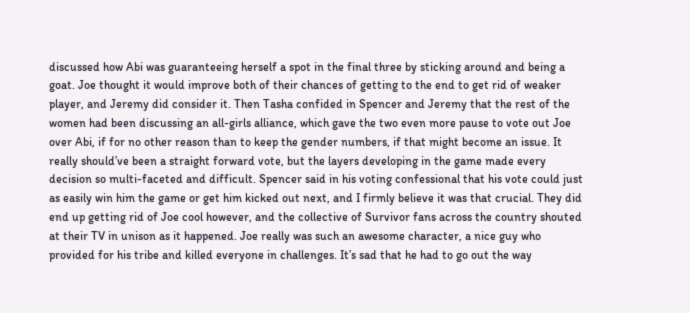discussed how Abi was guaranteeing herself a spot in the final three by sticking around and being a goat. Joe thought it would improve both of their chances of getting to the end to get rid of weaker player, and Jeremy did consider it. Then Tasha confided in Spencer and Jeremy that the rest of the women had been discussing an all-girls alliance, which gave the two even more pause to vote out Joe over Abi, if for no other reason than to keep the gender numbers, if that might become an issue. It really should’ve been a straight forward vote, but the layers developing in the game made every decision so multi-faceted and difficult. Spencer said in his voting confessional that his vote could just as easily win him the game or get him kicked out next, and I firmly believe it was that crucial. They did end up getting rid of Joe cool however, and the collective of Survivor fans across the country shouted at their TV in unison as it happened. Joe really was such an awesome character, a nice guy who provided for his tribe and killed everyone in challenges. It’s sad that he had to go out the way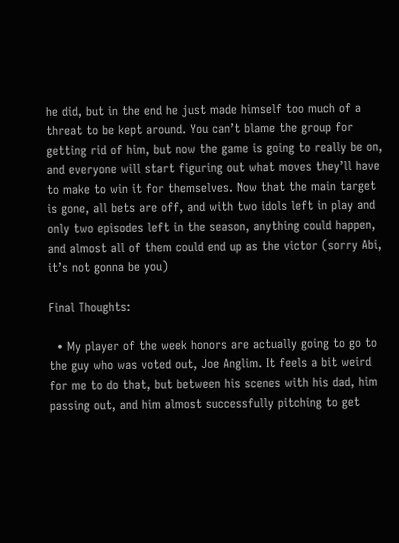he did, but in the end he just made himself too much of a threat to be kept around. You can’t blame the group for getting rid of him, but now the game is going to really be on, and everyone will start figuring out what moves they’ll have to make to win it for themselves. Now that the main target is gone, all bets are off, and with two idols left in play and only two episodes left in the season, anything could happen, and almost all of them could end up as the victor (sorry Abi, it’s not gonna be you)

Final Thoughts:

  • My player of the week honors are actually going to go to the guy who was voted out, Joe Anglim. It feels a bit weird for me to do that, but between his scenes with his dad, him passing out, and him almost successfully pitching to get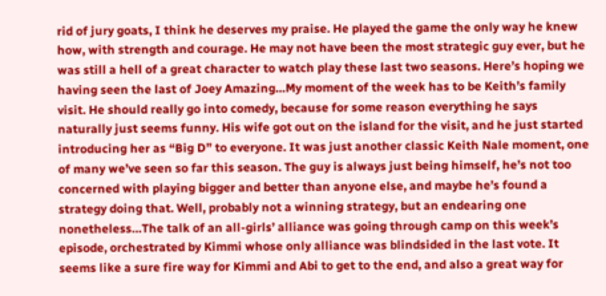rid of jury goats, I think he deserves my praise. He played the game the only way he knew how, with strength and courage. He may not have been the most strategic guy ever, but he was still a hell of a great character to watch play these last two seasons. Here’s hoping we having seen the last of Joey Amazing…My moment of the week has to be Keith’s family visit. He should really go into comedy, because for some reason everything he says naturally just seems funny. His wife got out on the island for the visit, and he just started introducing her as “Big D” to everyone. It was just another classic Keith Nale moment, one of many we’ve seen so far this season. The guy is always just being himself, he’s not too concerned with playing bigger and better than anyone else, and maybe he’s found a strategy doing that. Well, probably not a winning strategy, but an endearing one nonetheless…The talk of an all-girls’ alliance was going through camp on this week’s episode, orchestrated by Kimmi whose only alliance was blindsided in the last vote. It seems like a sure fire way for Kimmi and Abi to get to the end, and also a great way for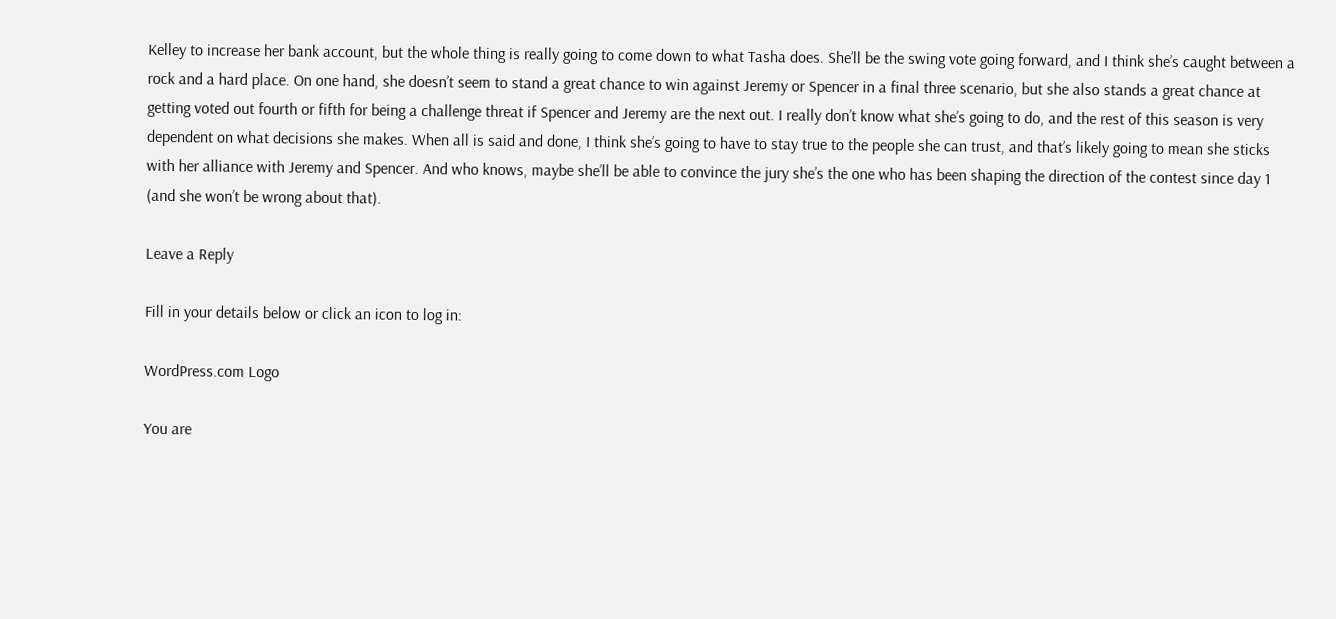Kelley to increase her bank account, but the whole thing is really going to come down to what Tasha does. She’ll be the swing vote going forward, and I think she’s caught between a rock and a hard place. On one hand, she doesn’t seem to stand a great chance to win against Jeremy or Spencer in a final three scenario, but she also stands a great chance at getting voted out fourth or fifth for being a challenge threat if Spencer and Jeremy are the next out. I really don’t know what she’s going to do, and the rest of this season is very dependent on what decisions she makes. When all is said and done, I think she’s going to have to stay true to the people she can trust, and that’s likely going to mean she sticks with her alliance with Jeremy and Spencer. And who knows, maybe she’ll be able to convince the jury she’s the one who has been shaping the direction of the contest since day 1 (and she won’t be wrong about that).

Leave a Reply

Fill in your details below or click an icon to log in:

WordPress.com Logo

You are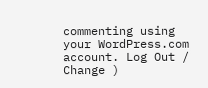commenting using your WordPress.com account. Log Out /  Change )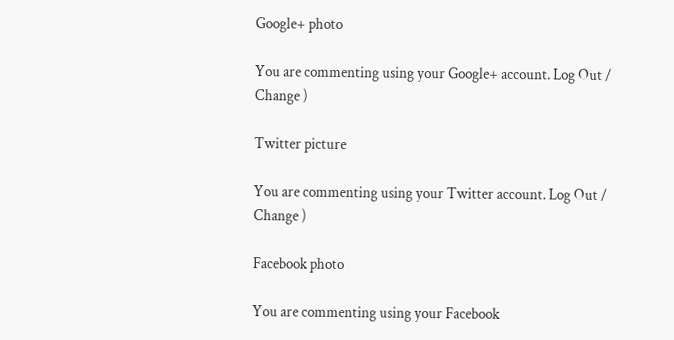Google+ photo

You are commenting using your Google+ account. Log Out /  Change )

Twitter picture

You are commenting using your Twitter account. Log Out /  Change )

Facebook photo

You are commenting using your Facebook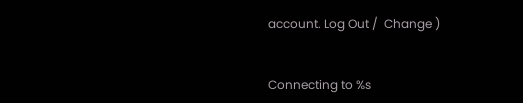account. Log Out /  Change )


Connecting to %s